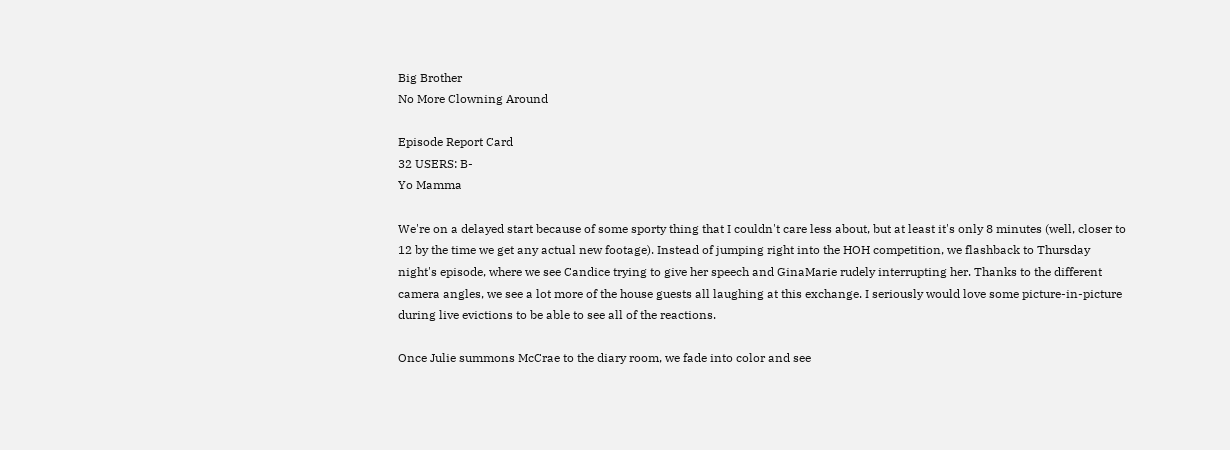Big Brother
No More Clowning Around

Episode Report Card
32 USERS: B-
Yo Mamma

We're on a delayed start because of some sporty thing that I couldn't care less about, but at least it's only 8 minutes (well, closer to 12 by the time we get any actual new footage). Instead of jumping right into the HOH competition, we flashback to Thursday night's episode, where we see Candice trying to give her speech and GinaMarie rudely interrupting her. Thanks to the different camera angles, we see a lot more of the house guests all laughing at this exchange. I seriously would love some picture-in-picture during live evictions to be able to see all of the reactions.

Once Julie summons McCrae to the diary room, we fade into color and see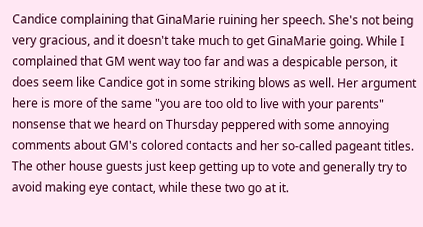Candice complaining that GinaMarie ruining her speech. She's not being very gracious, and it doesn't take much to get GinaMarie going. While I complained that GM went way too far and was a despicable person, it does seem like Candice got in some striking blows as well. Her argument here is more of the same "you are too old to live with your parents" nonsense that we heard on Thursday peppered with some annoying comments about GM's colored contacts and her so-called pageant titles. The other house guests just keep getting up to vote and generally try to avoid making eye contact, while these two go at it.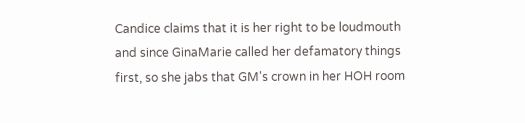Candice claims that it is her right to be loudmouth and since GinaMarie called her defamatory things first, so she jabs that GM's crown in her HOH room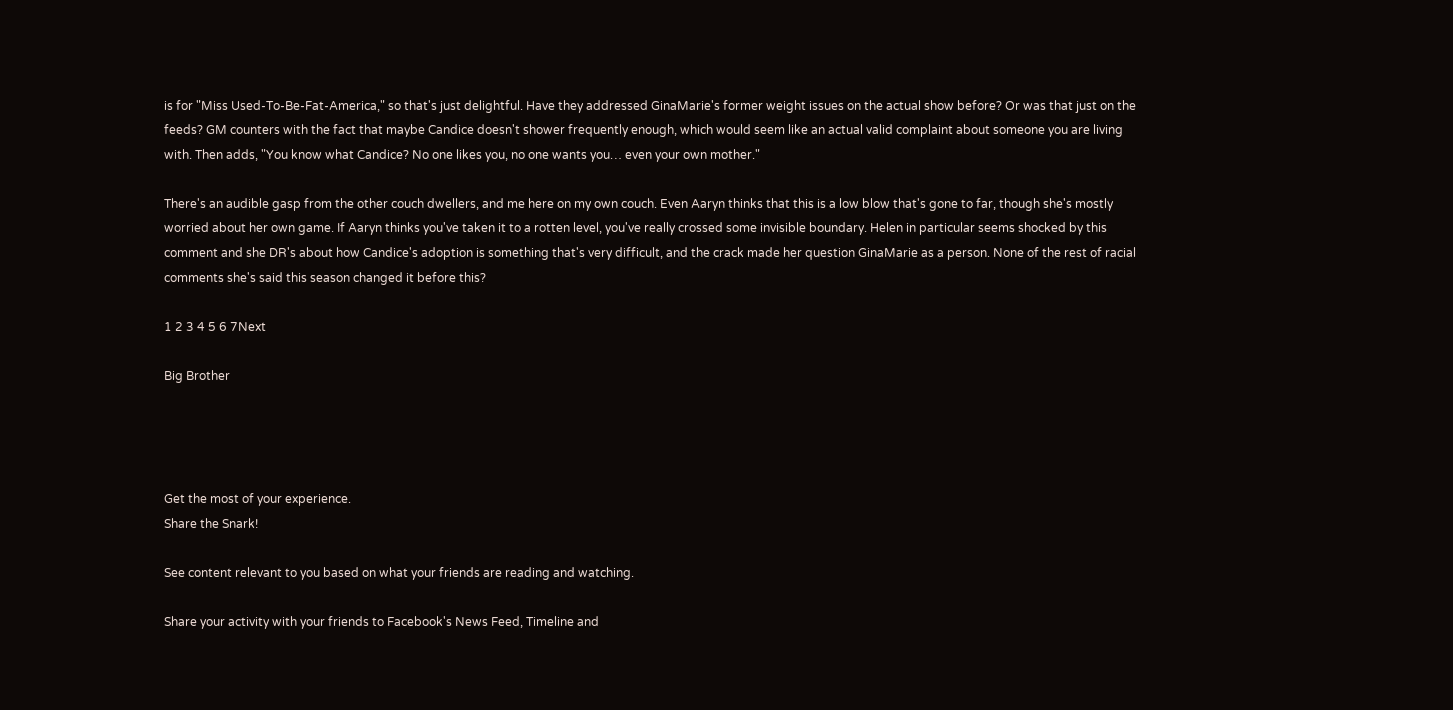is for "Miss Used-To-Be-Fat-America," so that's just delightful. Have they addressed GinaMarie's former weight issues on the actual show before? Or was that just on the feeds? GM counters with the fact that maybe Candice doesn't shower frequently enough, which would seem like an actual valid complaint about someone you are living with. Then adds, "You know what Candice? No one likes you, no one wants you… even your own mother."

There's an audible gasp from the other couch dwellers, and me here on my own couch. Even Aaryn thinks that this is a low blow that's gone to far, though she's mostly worried about her own game. If Aaryn thinks you've taken it to a rotten level, you've really crossed some invisible boundary. Helen in particular seems shocked by this comment and she DR's about how Candice's adoption is something that's very difficult, and the crack made her question GinaMarie as a person. None of the rest of racial comments she's said this season changed it before this?

1 2 3 4 5 6 7Next

Big Brother




Get the most of your experience.
Share the Snark!

See content relevant to you based on what your friends are reading and watching.

Share your activity with your friends to Facebook's News Feed, Timeline and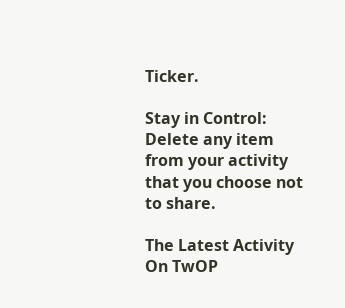Ticker.

Stay in Control: Delete any item from your activity that you choose not to share.

The Latest Activity On TwOP